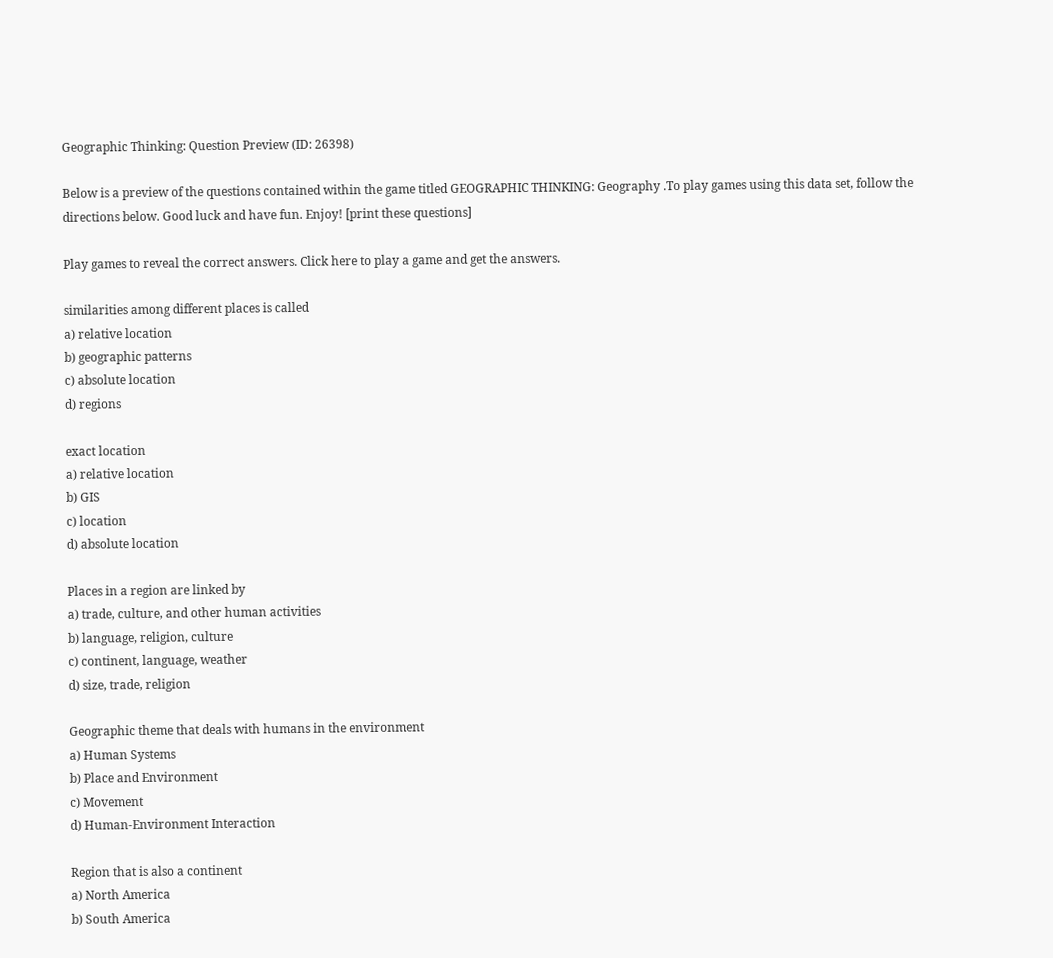Geographic Thinking: Question Preview (ID: 26398)

Below is a preview of the questions contained within the game titled GEOGRAPHIC THINKING: Geography .To play games using this data set, follow the directions below. Good luck and have fun. Enjoy! [print these questions]

Play games to reveal the correct answers. Click here to play a game and get the answers.

similarities among different places is called
a) relative location
b) geographic patterns
c) absolute location
d) regions

exact location
a) relative location
b) GIS
c) location
d) absolute location

Places in a region are linked by
a) trade, culture, and other human activities
b) language, religion, culture
c) continent, language, weather
d) size, trade, religion

Geographic theme that deals with humans in the environment
a) Human Systems
b) Place and Environment
c) Movement
d) Human-Environment Interaction

Region that is also a continent
a) North America
b) South America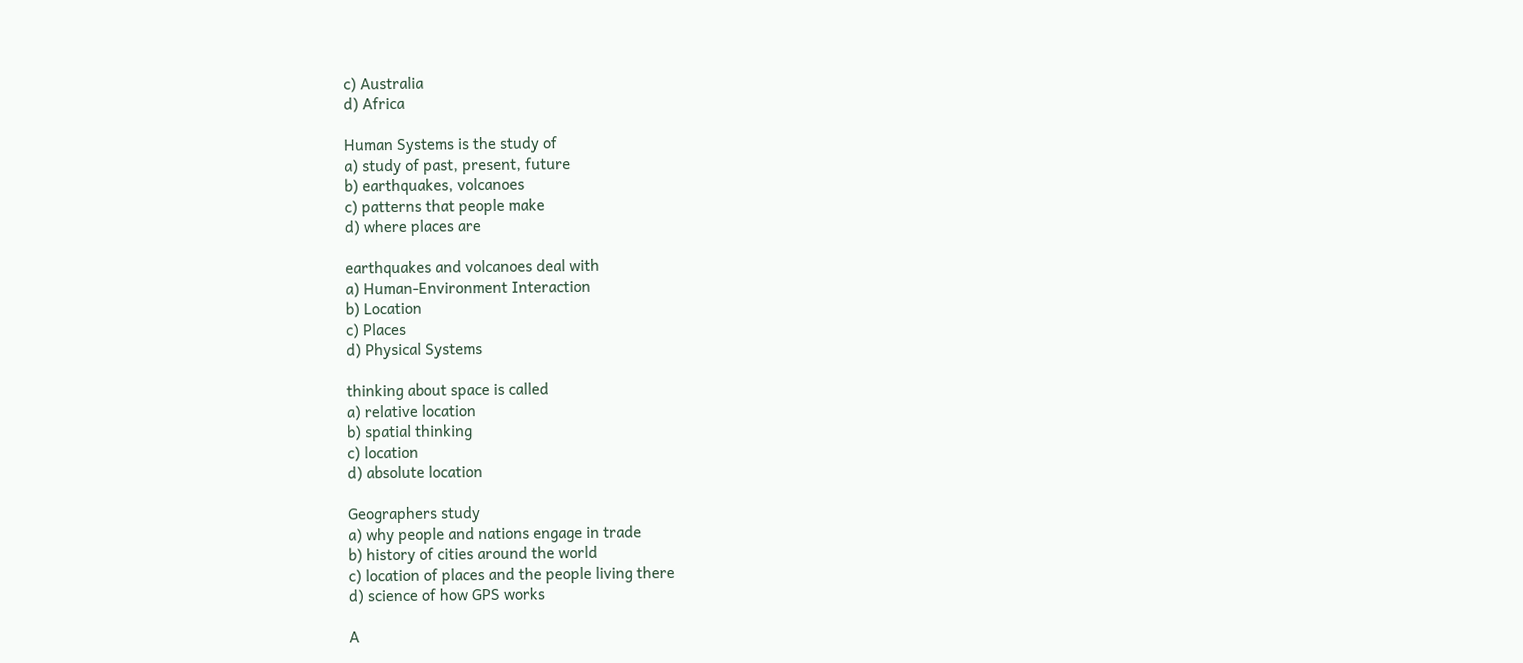c) Australia
d) Africa

Human Systems is the study of
a) study of past, present, future
b) earthquakes, volcanoes
c) patterns that people make
d) where places are

earthquakes and volcanoes deal with
a) Human-Environment Interaction
b) Location
c) Places
d) Physical Systems

thinking about space is called
a) relative location
b) spatial thinking
c) location
d) absolute location

Geographers study
a) why people and nations engage in trade
b) history of cities around the world
c) location of places and the people living there
d) science of how GPS works

A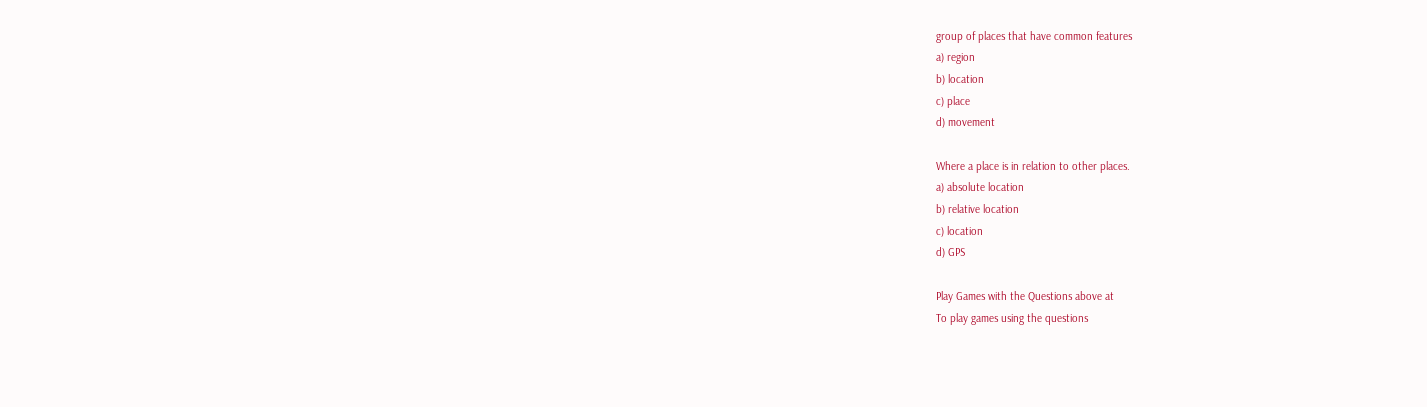group of places that have common features
a) region
b) location
c) place
d) movement

Where a place is in relation to other places.
a) absolute location
b) relative location
c) location
d) GPS

Play Games with the Questions above at
To play games using the questions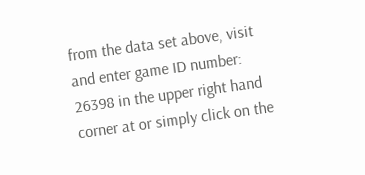from the data set above, visit and enter game ID number: 26398 in the upper right hand corner at or simply click on the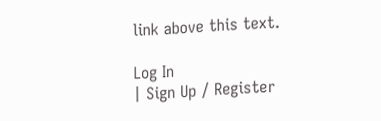link above this text.

Log In
| Sign Up / Register